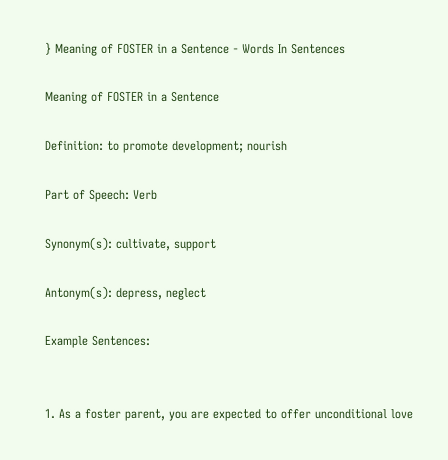} Meaning of FOSTER in a Sentence - Words In Sentences

Meaning of FOSTER in a Sentence

Definition: to promote development; nourish

Part of Speech: Verb

Synonym(s): cultivate, support

Antonym(s): depress, neglect

Example Sentences:


1. As a foster parent, you are expected to offer unconditional love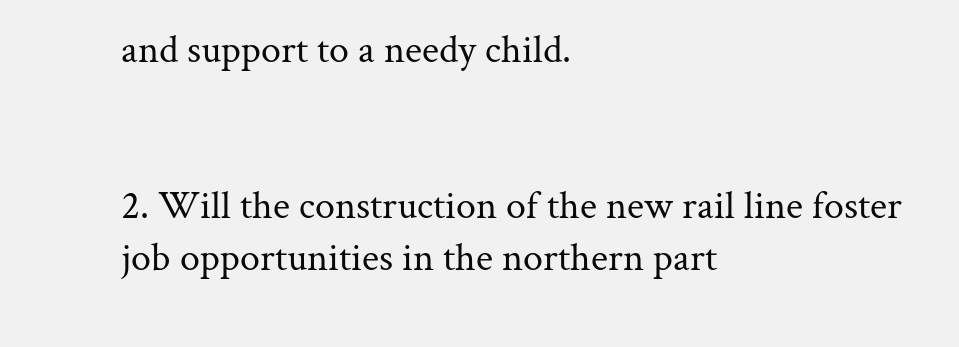and support to a needy child.


2. Will the construction of the new rail line foster job opportunities in the northern part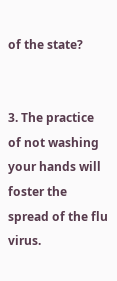of the state?


3. The practice of not washing your hands will foster the spread of the flu virus.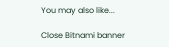You may also like...

Close Bitnami banner